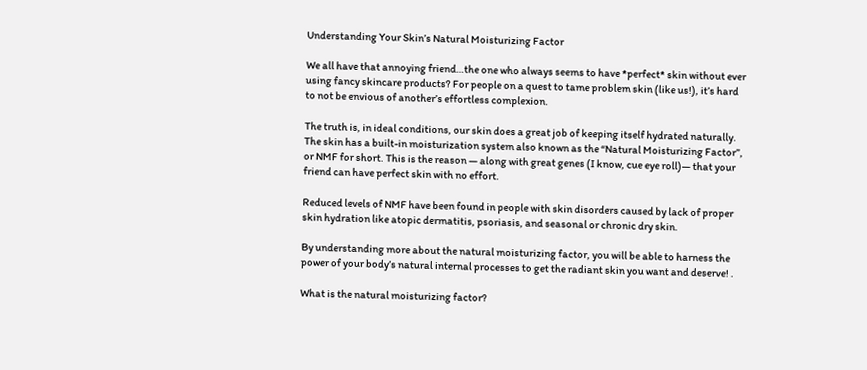Understanding Your Skin’s Natural Moisturizing Factor

We all have that annoying friend…the one who always seems to have *perfect* skin without ever using fancy skincare products? For people on a quest to tame problem skin (like us!), it’s hard to not be envious of another’s effortless complexion.

The truth is, in ideal conditions, our skin does a great job of keeping itself hydrated naturally. The skin has a built-in moisturization system also known as the “Natural Moisturizing Factor”, or NMF for short. This is the reason — along with great genes (I know, cue eye roll)— that your friend can have perfect skin with no effort.

Reduced levels of NMF have been found in people with skin disorders caused by lack of proper skin hydration like atopic dermatitis, psoriasis, and seasonal or chronic dry skin.

By understanding more about the natural moisturizing factor, you will be able to harness the power of your body’s natural internal processes to get the radiant skin you want and deserve! .

What is the natural moisturizing factor?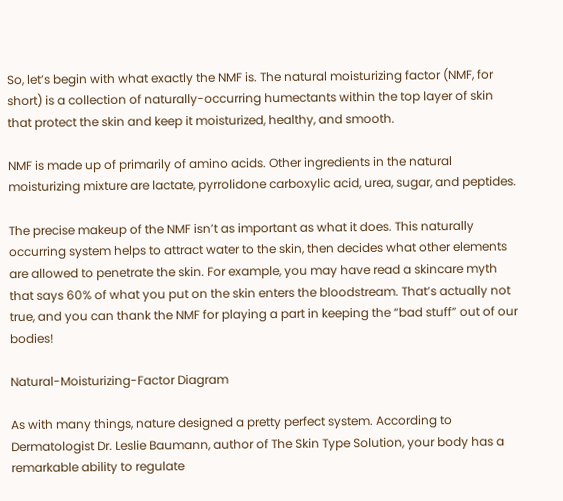So, let’s begin with what exactly the NMF is. The natural moisturizing factor (NMF, for short) is a collection of naturally-occurring humectants within the top layer of skin that protect the skin and keep it moisturized, healthy, and smooth.

NMF is made up of primarily of amino acids. Other ingredients in the natural moisturizing mixture are lactate, pyrrolidone carboxylic acid, urea, sugar, and peptides.

The precise makeup of the NMF isn’t as important as what it does. This naturally occurring system helps to attract water to the skin, then decides what other elements are allowed to penetrate the skin. For example, you may have read a skincare myth that says 60% of what you put on the skin enters the bloodstream. That’s actually not true, and you can thank the NMF for playing a part in keeping the “bad stuff” out of our bodies!

Natural-Moisturizing-Factor Diagram

As with many things, nature designed a pretty perfect system. According to Dermatologist Dr. Leslie Baumann, author of The Skin Type Solution, your body has a remarkable ability to regulate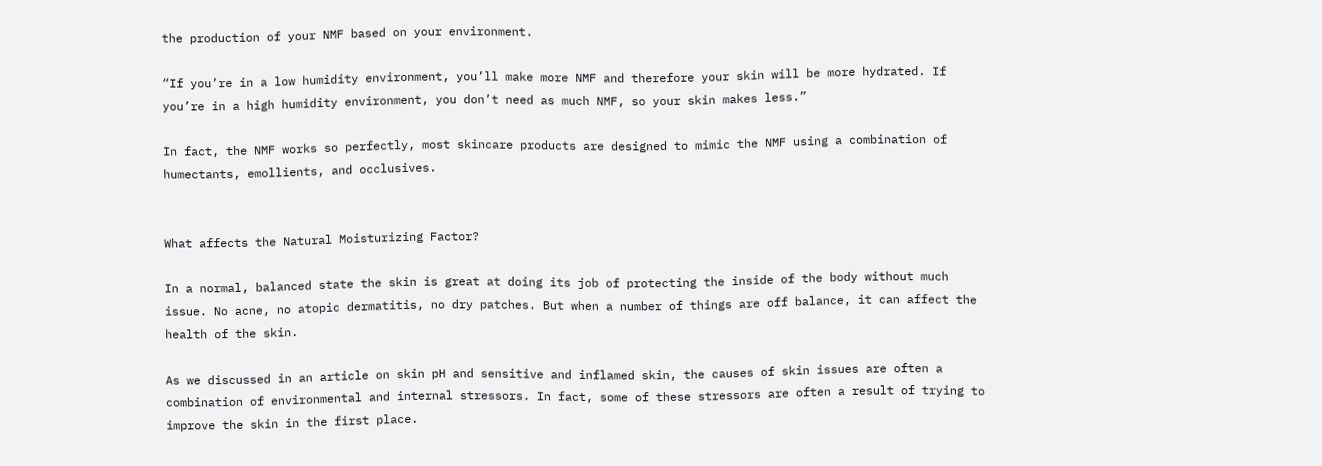the production of your NMF based on your environment.

“If you’re in a low humidity environment, you’ll make more NMF and therefore your skin will be more hydrated. If you’re in a high humidity environment, you don’t need as much NMF, so your skin makes less.”

In fact, the NMF works so perfectly, most skincare products are designed to mimic the NMF using a combination of humectants, emollients, and occlusives.


What affects the Natural Moisturizing Factor?

In a normal, balanced state the skin is great at doing its job of protecting the inside of the body without much issue. No acne, no atopic dermatitis, no dry patches. But when a number of things are off balance, it can affect the health of the skin.

As we discussed in an article on skin pH and sensitive and inflamed skin, the causes of skin issues are often a combination of environmental and internal stressors. In fact, some of these stressors are often a result of trying to improve the skin in the first place.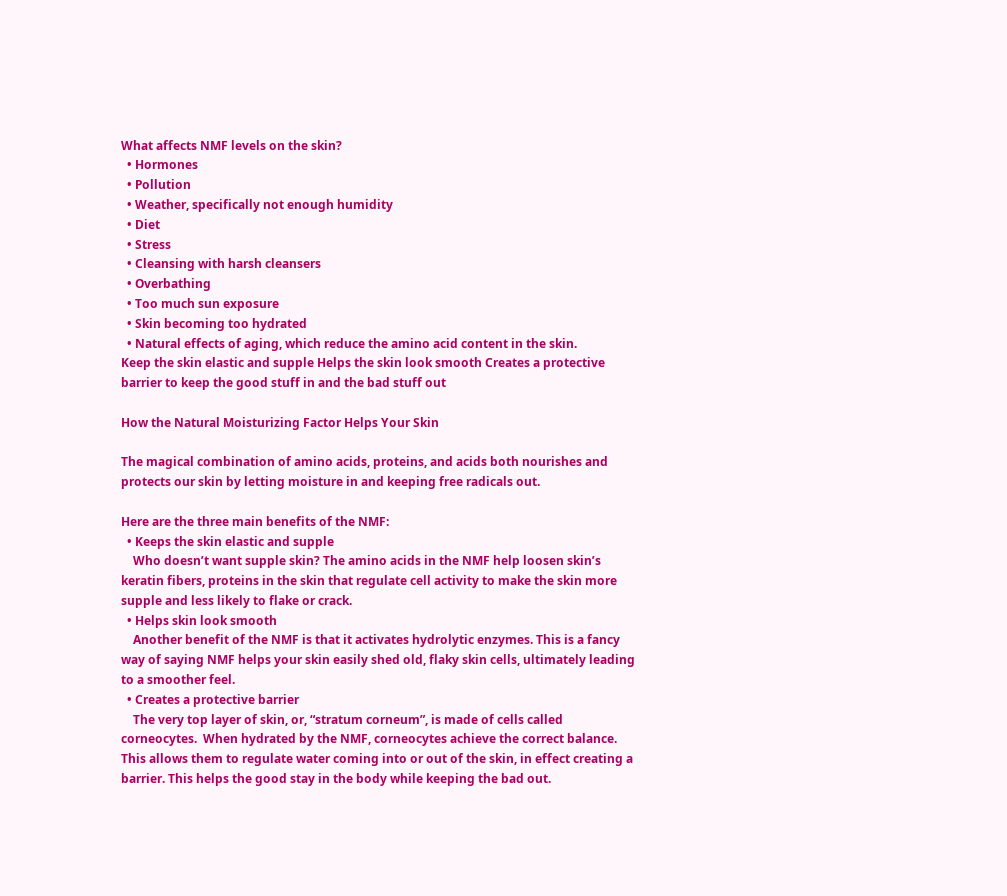What affects NMF levels on the skin?
  • Hormones
  • Pollution
  • Weather, specifically not enough humidity
  • Diet
  • Stress
  • Cleansing with harsh cleansers
  • Overbathing
  • Too much sun exposure
  • Skin becoming too hydrated
  • Natural effects of aging, which reduce the amino acid content in the skin.
Keep the skin elastic and supple Helps the skin look smooth Creates a protective barrier to keep the good stuff in and the bad stuff out

How the Natural Moisturizing Factor Helps Your Skin

The magical combination of amino acids, proteins, and acids both nourishes and protects our skin by letting moisture in and keeping free radicals out.

Here are the three main benefits of the NMF:
  • Keeps the skin elastic and supple
    Who doesn’t want supple skin? The amino acids in the NMF help loosen skin’s keratin fibers, proteins in the skin that regulate cell activity to make the skin more supple and less likely to flake or crack.
  • Helps skin look smooth
    Another benefit of the NMF is that it activates hydrolytic enzymes. This is a fancy way of saying NMF helps your skin easily shed old, flaky skin cells, ultimately leading to a smoother feel.
  • Creates a protective barrier
    The very top layer of skin, or, “stratum corneum”, is made of cells called corneocytes.  When hydrated by the NMF, corneocytes achieve the correct balance. This allows them to regulate water coming into or out of the skin, in effect creating a barrier. This helps the good stay in the body while keeping the bad out.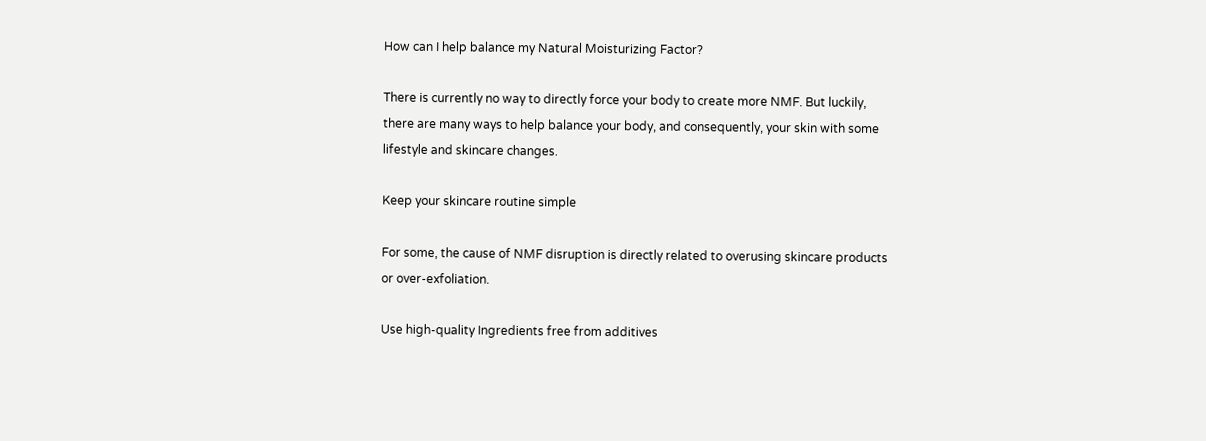How can I help balance my Natural Moisturizing Factor?

There is currently no way to directly force your body to create more NMF. But luckily, there are many ways to help balance your body, and consequently, your skin with some lifestyle and skincare changes.

Keep your skincare routine simple

For some, the cause of NMF disruption is directly related to overusing skincare products or over-exfoliation.

Use high-quality Ingredients free from additives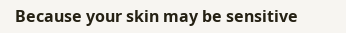Because your skin may be sensitive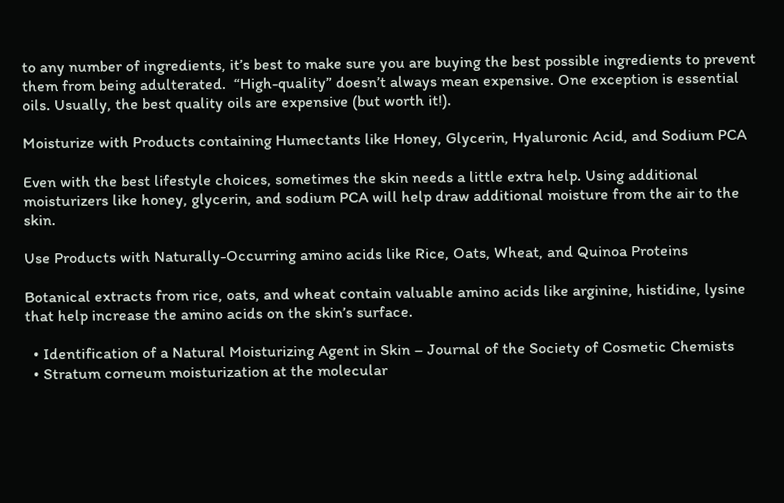to any number of ingredients, it’s best to make sure you are buying the best possible ingredients to prevent them from being adulterated.  “High-quality” doesn’t always mean expensive. One exception is essential oils. Usually, the best quality oils are expensive (but worth it!).

Moisturize with Products containing Humectants like Honey, Glycerin, Hyaluronic Acid, and Sodium PCA

Even with the best lifestyle choices, sometimes the skin needs a little extra help. Using additional moisturizers like honey, glycerin, and sodium PCA will help draw additional moisture from the air to the skin.

Use Products with Naturally-Occurring amino acids like Rice, Oats, Wheat, and Quinoa Proteins

Botanical extracts from rice, oats, and wheat contain valuable amino acids like arginine, histidine, lysine that help increase the amino acids on the skin’s surface.

  • Identification of a Natural Moisturizing Agent in Skin – Journal of the Society of Cosmetic Chemists
  • Stratum corneum moisturization at the molecular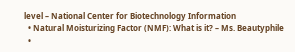level – National Center for Biotechnology Information
  • Natural Moisturizing Factor (NMF): What is it? – Ms. Beautyphile
  •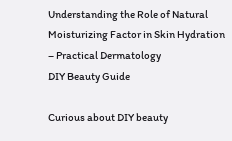Understanding the Role of Natural Moisturizing Factor in Skin Hydration  – Practical Dermatology
DIY Beauty Guide

Curious about DIY beauty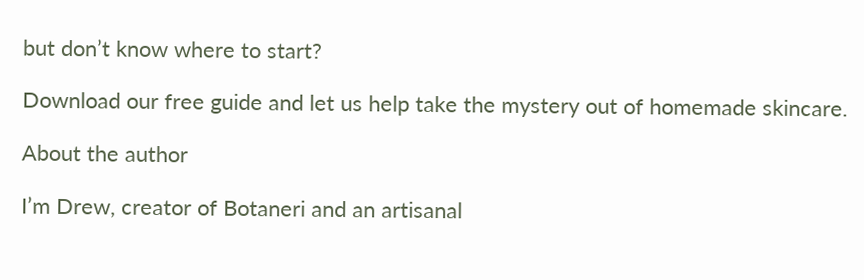but don’t know where to start?

Download our free guide and let us help take the mystery out of homemade skincare.

About the author

I’m Drew, creator of Botaneri and an artisanal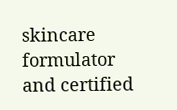skincare formulator and certified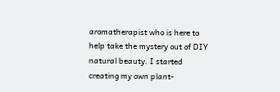aromatherapist who is here to help take the mystery out of DIY natural beauty. I started creating my own plant-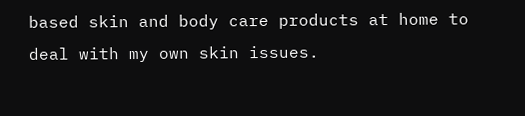based skin and body care products at home to deal with my own skin issues.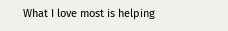What I love most is helping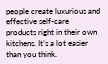people create luxurious and effective self-care products right in their own kitchens. It’s a lot easier than you think.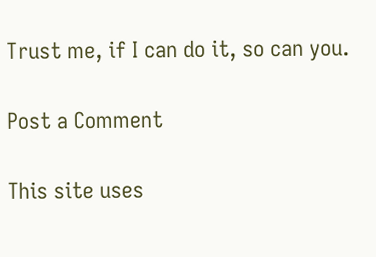Trust me, if I can do it, so can you.

Post a Comment

This site uses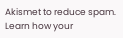Akismet to reduce spam. Learn how your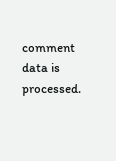comment data is processed.